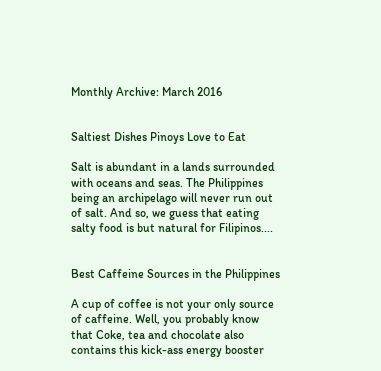Monthly Archive: March 2016


Saltiest Dishes Pinoys Love to Eat

Salt is abundant in a lands surrounded with oceans and seas. The Philippines being an archipelago will never run out of salt. And so, we guess that eating salty food is but natural for Filipinos....


Best Caffeine Sources in the Philippines

A cup of coffee is not your only source of caffeine. Well, you probably know that Coke, tea and chocolate also contains this kick-ass energy booster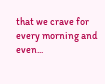that we crave for every morning and even...